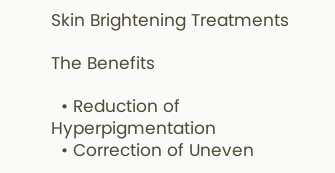Skin Brightening Treatments

The Benefits

  • Reduction of Hyperpigmentation
  • Correction of Uneven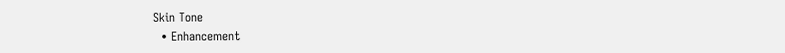Skin Tone
  • Enhancement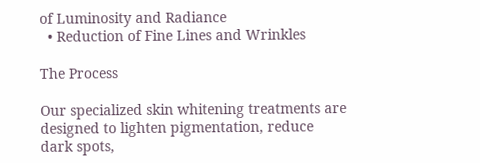of Luminosity and Radiance
  • Reduction of Fine Lines and Wrinkles

The Process

Our specialized skin whitening treatments are designed to lighten pigmentation, reduce dark spots,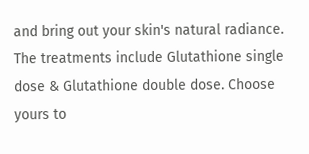and bring out your skin's natural radiance. The treatments include Glutathione single dose & Glutathione double dose. Choose yours to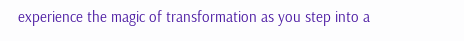experience the magic of transformation as you step into a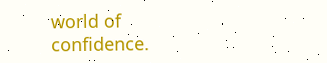world of confidence.